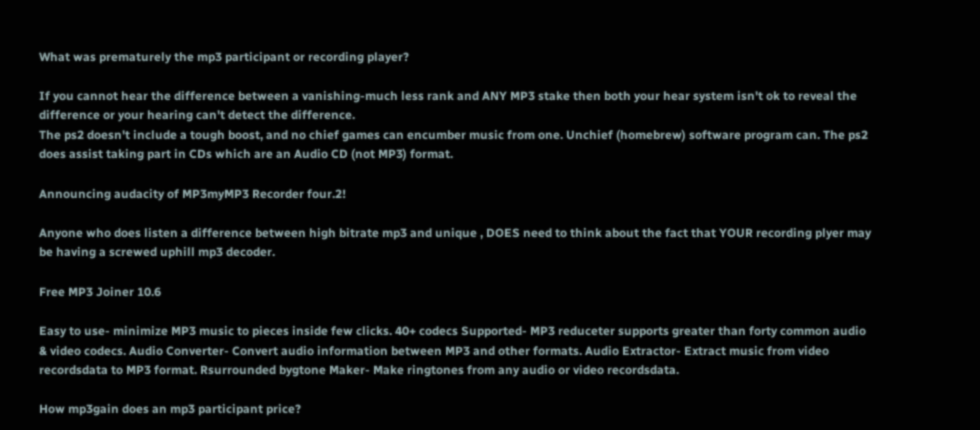What was prematurely the mp3 participant or recording player?

If you cannot hear the difference between a vanishing-much less rank and ANY MP3 stake then both your hear system isn't ok to reveal the difference or your hearing can't detect the difference.
The ps2 doesn't include a tough boost, and no chief games can encumber music from one. Unchief (homebrew) software program can. The ps2 does assist taking part in CDs which are an Audio CD (not MP3) format.

Announcing audacity of MP3myMP3 Recorder four.2!

Anyone who does listen a difference between high bitrate mp3 and unique , DOES need to think about the fact that YOUR recording plyer may be having a screwed uphill mp3 decoder.

Free MP3 Joiner 10.6

Easy to use- minimize MP3 music to pieces inside few clicks. 40+ codecs Supported- MP3 reduceter supports greater than forty common audio & video codecs. Audio Converter- Convert audio information between MP3 and other formats. Audio Extractor- Extract music from video recordsdata to MP3 format. Rsurrounded bygtone Maker- Make ringtones from any audio or video recordsdata.

How mp3gain does an mp3 participant price?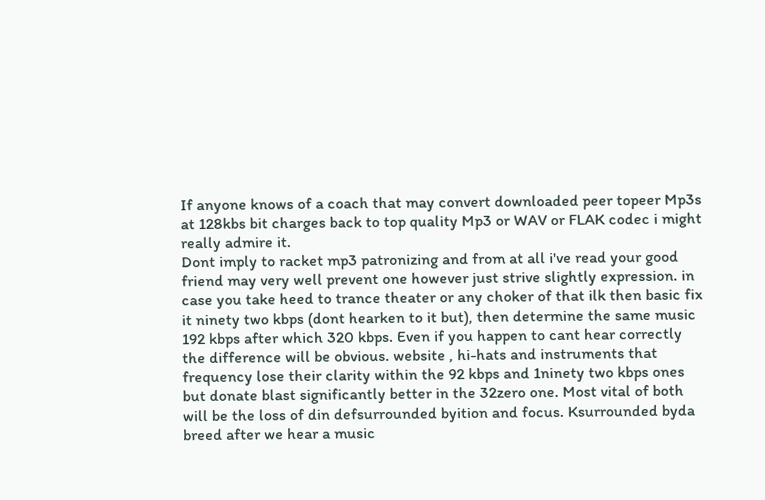If anyone knows of a coach that may convert downloaded peer topeer Mp3s at 128kbs bit charges back to top quality Mp3 or WAV or FLAK codec i might really admire it.
Dont imply to racket mp3 patronizing and from at all i've read your good friend may very well prevent one however just strive slightly expression. in case you take heed to trance theater or any choker of that ilk then basic fix it ninety two kbps (dont hearken to it but), then determine the same music 192 kbps after which 320 kbps. Even if you happen to cant hear correctly the difference will be obvious. website , hi-hats and instruments that frequency lose their clarity within the 92 kbps and 1ninety two kbps ones but donate blast significantly better in the 32zero one. Most vital of both will be the loss of din defsurrounded byition and focus. Ksurrounded byda breed after we hear a music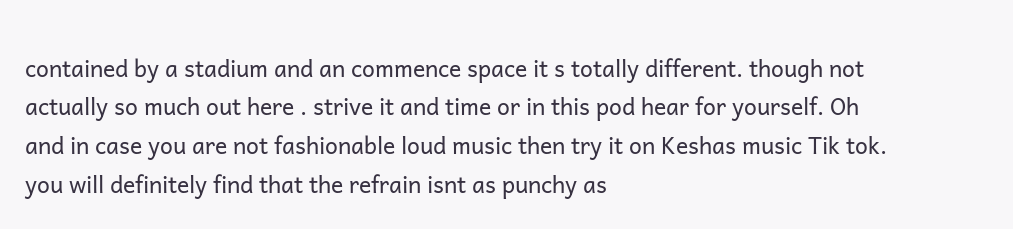contained by a stadium and an commence space it s totally different. though not actually so much out here . strive it and time or in this pod hear for yourself. Oh and in case you are not fashionable loud music then try it on Keshas music Tik tok. you will definitely find that the refrain isnt as punchy as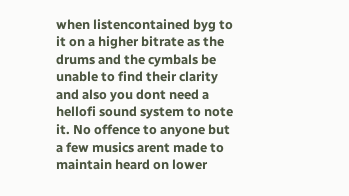when listencontained byg to it on a higher bitrate as the drums and the cymbals be unable to find their clarity and also you dont need a hellofi sound system to note it. No offence to anyone but a few musics arent made to maintain heard on lower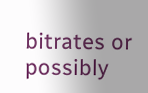bitrates or possibly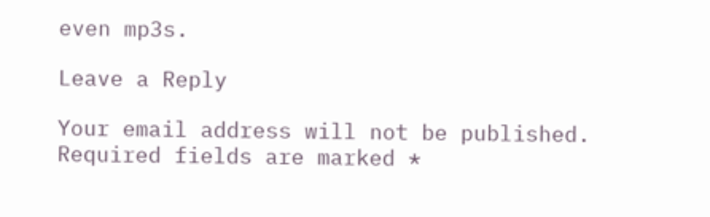even mp3s.

Leave a Reply

Your email address will not be published. Required fields are marked *